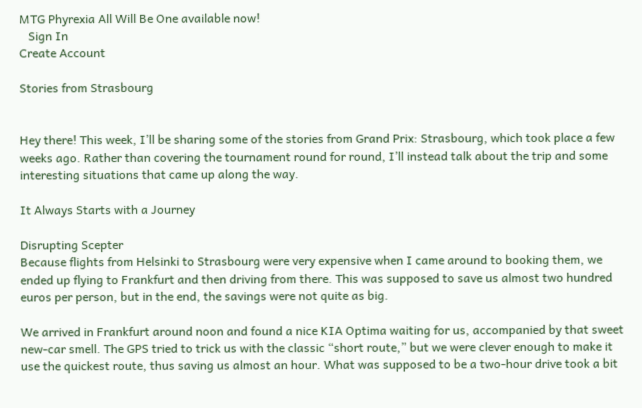MTG Phyrexia All Will Be One available now!
   Sign In
Create Account

Stories from Strasbourg


Hey there! This week, I’ll be sharing some of the stories from Grand Prix: Strasbourg, which took place a few weeks ago. Rather than covering the tournament round for round, I’ll instead talk about the trip and some interesting situations that came up along the way.

It Always Starts with a Journey

Disrupting Scepter
Because flights from Helsinki to Strasbourg were very expensive when I came around to booking them, we ended up flying to Frankfurt and then driving from there. This was supposed to save us almost two hundred euros per person, but in the end, the savings were not quite as big.

We arrived in Frankfurt around noon and found a nice KIA Optima waiting for us, accompanied by that sweet new-car smell. The GPS tried to trick us with the classic “short route,” but we were clever enough to make it use the quickest route, thus saving us almost an hour. What was supposed to be a two-hour drive took a bit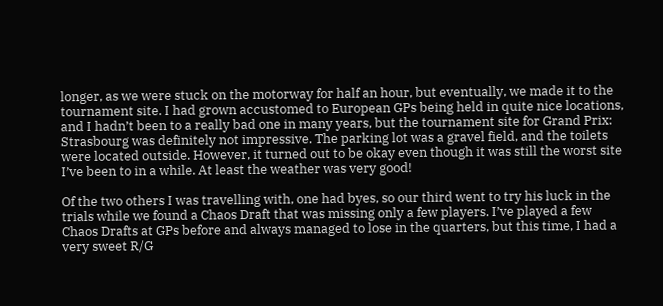longer, as we were stuck on the motorway for half an hour, but eventually, we made it to the tournament site. I had grown accustomed to European GPs being held in quite nice locations, and I hadn’t been to a really bad one in many years, but the tournament site for Grand Prix: Strasbourg was definitely not impressive. The parking lot was a gravel field, and the toilets were located outside. However, it turned out to be okay even though it was still the worst site I’ve been to in a while. At least the weather was very good!

Of the two others I was travelling with, one had byes, so our third went to try his luck in the trials while we found a Chaos Draft that was missing only a few players. I’ve played a few Chaos Drafts at GPs before and always managed to lose in the quarters, but this time, I had a very sweet R/G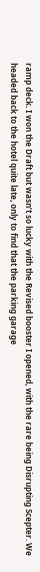ramp deck. I won the Draft but wasn’t so lucky with the Revised booster I opened, with the rare being Disrupting Scepter. We headed back to the hotel quite late, only to find that the parking garage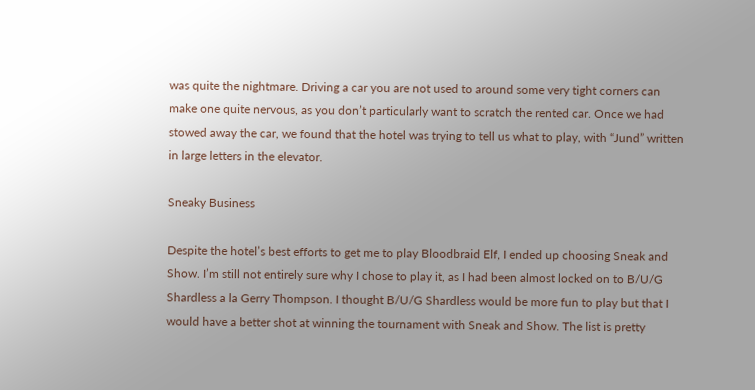was quite the nightmare. Driving a car you are not used to around some very tight corners can make one quite nervous, as you don’t particularly want to scratch the rented car. Once we had stowed away the car, we found that the hotel was trying to tell us what to play, with “Jund” written in large letters in the elevator.

Sneaky Business

Despite the hotel’s best efforts to get me to play Bloodbraid Elf, I ended up choosing Sneak and Show. I’m still not entirely sure why I chose to play it, as I had been almost locked on to B/U/G Shardless a la Gerry Thompson. I thought B/U/G Shardless would be more fun to play but that I would have a better shot at winning the tournament with Sneak and Show. The list is pretty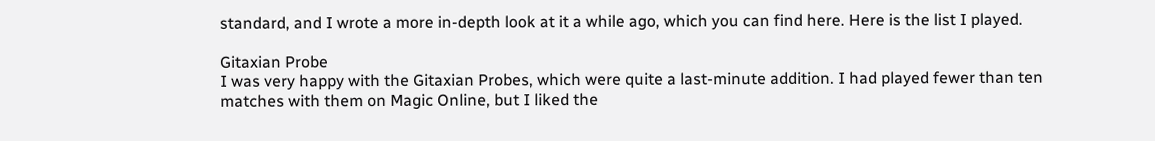standard, and I wrote a more in-depth look at it a while ago, which you can find here. Here is the list I played.

Gitaxian Probe
I was very happy with the Gitaxian Probes, which were quite a last-minute addition. I had played fewer than ten matches with them on Magic Online, but I liked the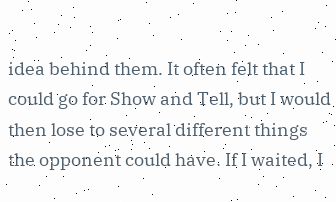idea behind them. It often felt that I could go for Show and Tell, but I would then lose to several different things the opponent could have. If I waited, I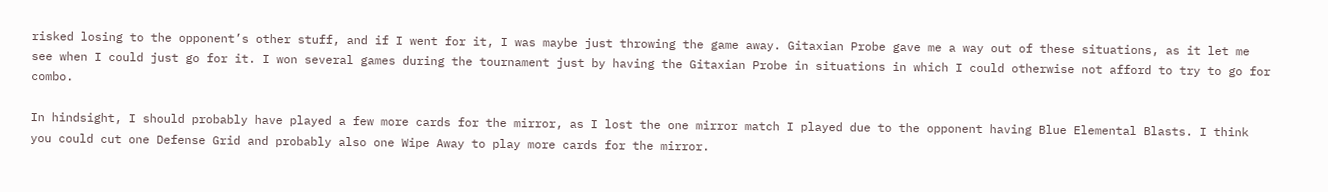risked losing to the opponent’s other stuff, and if I went for it, I was maybe just throwing the game away. Gitaxian Probe gave me a way out of these situations, as it let me see when I could just go for it. I won several games during the tournament just by having the Gitaxian Probe in situations in which I could otherwise not afford to try to go for combo.

In hindsight, I should probably have played a few more cards for the mirror, as I lost the one mirror match I played due to the opponent having Blue Elemental Blasts. I think you could cut one Defense Grid and probably also one Wipe Away to play more cards for the mirror.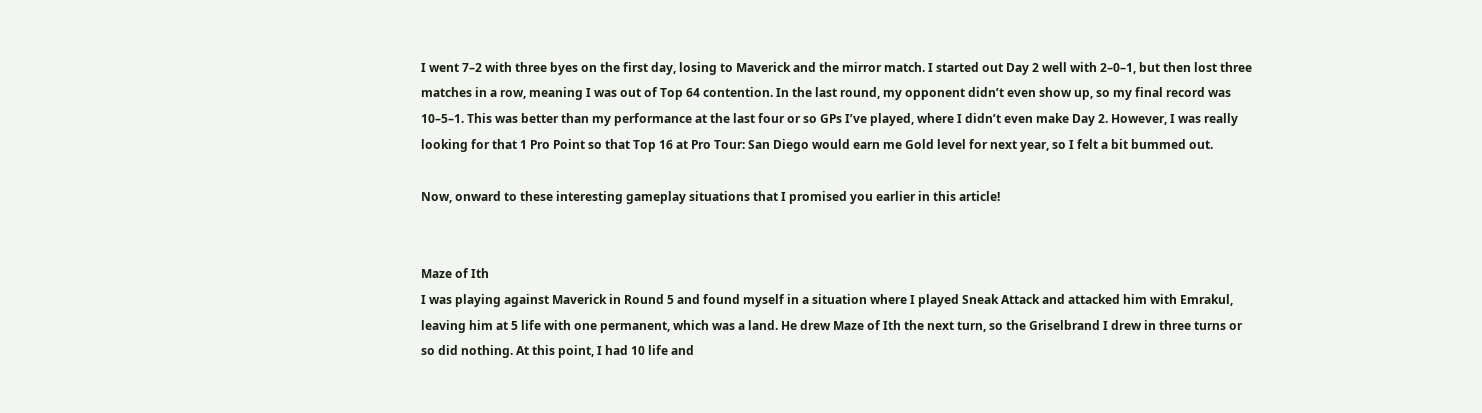I went 7–2 with three byes on the first day, losing to Maverick and the mirror match. I started out Day 2 well with 2–0–1, but then lost three matches in a row, meaning I was out of Top 64 contention. In the last round, my opponent didn’t even show up, so my final record was 10–5–1. This was better than my performance at the last four or so GPs I’ve played, where I didn’t even make Day 2. However, I was really looking for that 1 Pro Point so that Top 16 at Pro Tour: San Diego would earn me Gold level for next year, so I felt a bit bummed out.

Now, onward to these interesting gameplay situations that I promised you earlier in this article!


Maze of Ith
I was playing against Maverick in Round 5 and found myself in a situation where I played Sneak Attack and attacked him with Emrakul, leaving him at 5 life with one permanent, which was a land. He drew Maze of Ith the next turn, so the Griselbrand I drew in three turns or so did nothing. At this point, I had 10 life and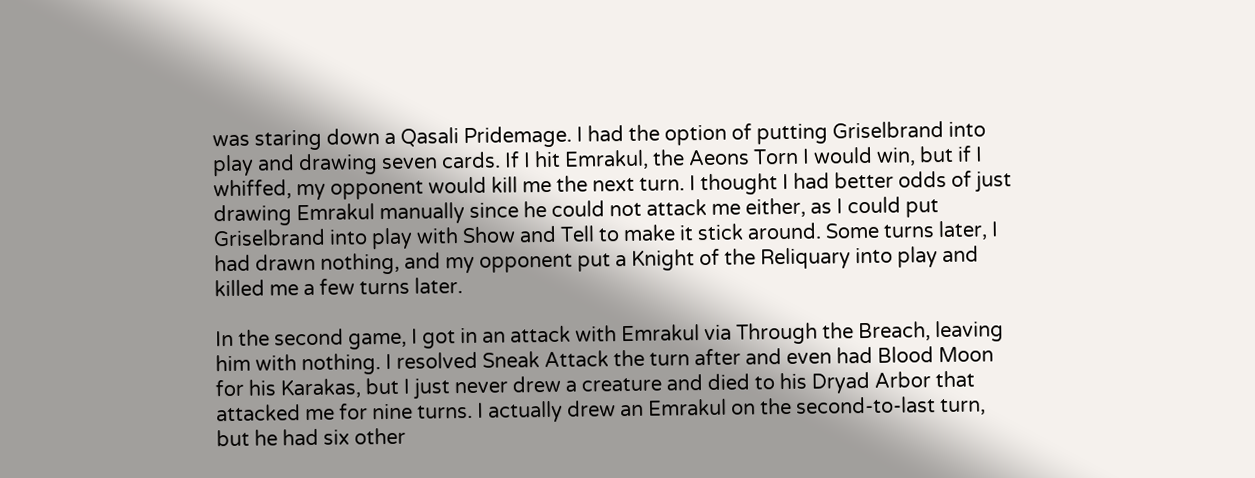was staring down a Qasali Pridemage. I had the option of putting Griselbrand into play and drawing seven cards. If I hit Emrakul, the Aeons Torn I would win, but if I whiffed, my opponent would kill me the next turn. I thought I had better odds of just drawing Emrakul manually since he could not attack me either, as I could put Griselbrand into play with Show and Tell to make it stick around. Some turns later, I had drawn nothing, and my opponent put a Knight of the Reliquary into play and killed me a few turns later.

In the second game, I got in an attack with Emrakul via Through the Breach, leaving him with nothing. I resolved Sneak Attack the turn after and even had Blood Moon for his Karakas, but I just never drew a creature and died to his Dryad Arbor that attacked me for nine turns. I actually drew an Emrakul on the second-to-last turn, but he had six other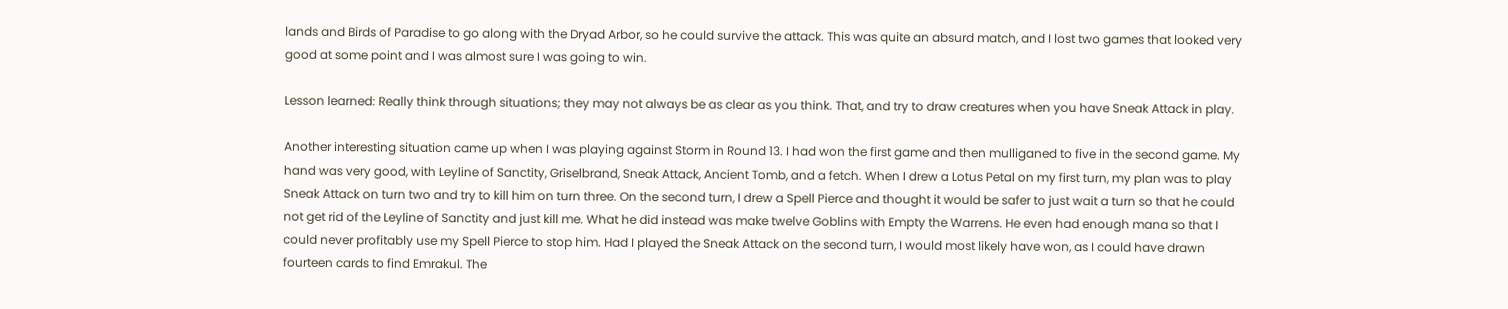lands and Birds of Paradise to go along with the Dryad Arbor, so he could survive the attack. This was quite an absurd match, and I lost two games that looked very good at some point and I was almost sure I was going to win.

Lesson learned: Really think through situations; they may not always be as clear as you think. That, and try to draw creatures when you have Sneak Attack in play.

Another interesting situation came up when I was playing against Storm in Round 13. I had won the first game and then mulliganed to five in the second game. My hand was very good, with Leyline of Sanctity, Griselbrand, Sneak Attack, Ancient Tomb, and a fetch. When I drew a Lotus Petal on my first turn, my plan was to play Sneak Attack on turn two and try to kill him on turn three. On the second turn, I drew a Spell Pierce and thought it would be safer to just wait a turn so that he could not get rid of the Leyline of Sanctity and just kill me. What he did instead was make twelve Goblins with Empty the Warrens. He even had enough mana so that I could never profitably use my Spell Pierce to stop him. Had I played the Sneak Attack on the second turn, I would most likely have won, as I could have drawn fourteen cards to find Emrakul. The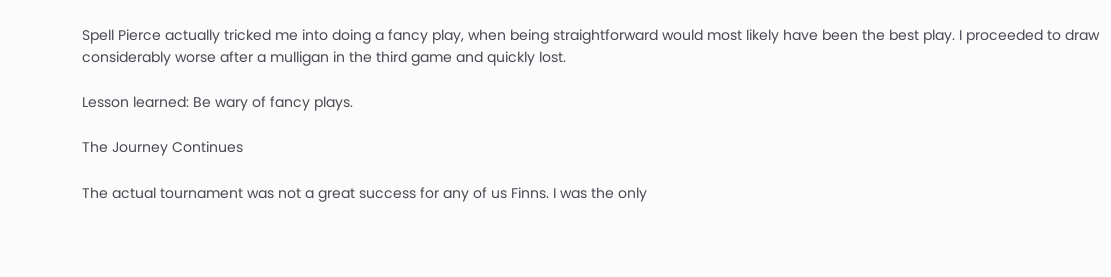Spell Pierce actually tricked me into doing a fancy play, when being straightforward would most likely have been the best play. I proceeded to draw considerably worse after a mulligan in the third game and quickly lost.

Lesson learned: Be wary of fancy plays.

The Journey Continues

The actual tournament was not a great success for any of us Finns. I was the only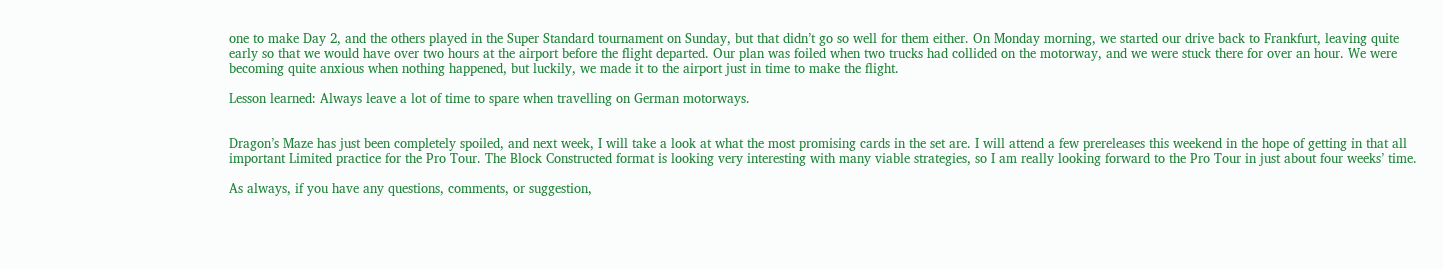one to make Day 2, and the others played in the Super Standard tournament on Sunday, but that didn’t go so well for them either. On Monday morning, we started our drive back to Frankfurt, leaving quite early so that we would have over two hours at the airport before the flight departed. Our plan was foiled when two trucks had collided on the motorway, and we were stuck there for over an hour. We were becoming quite anxious when nothing happened, but luckily, we made it to the airport just in time to make the flight.

Lesson learned: Always leave a lot of time to spare when travelling on German motorways.


Dragon’s Maze has just been completely spoiled, and next week, I will take a look at what the most promising cards in the set are. I will attend a few prereleases this weekend in the hope of getting in that all important Limited practice for the Pro Tour. The Block Constructed format is looking very interesting with many viable strategies, so I am really looking forward to the Pro Tour in just about four weeks’ time.

As always, if you have any questions, comments, or suggestion,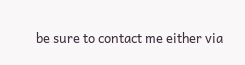be sure to contact me either via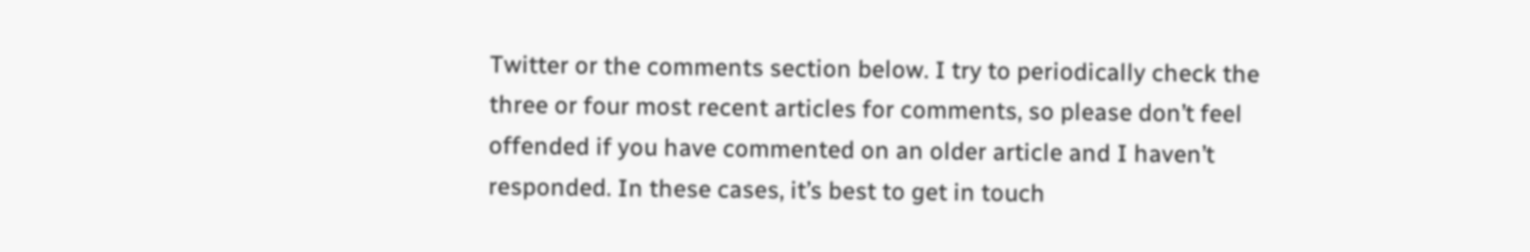Twitter or the comments section below. I try to periodically check the three or four most recent articles for comments, so please don’t feel offended if you have commented on an older article and I haven’t responded. In these cases, it’s best to get in touch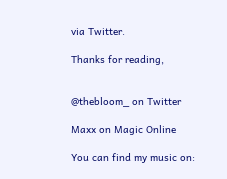via Twitter.

Thanks for reading,


@thebloom_ on Twitter

Maxx on Magic Online

You can find my music on: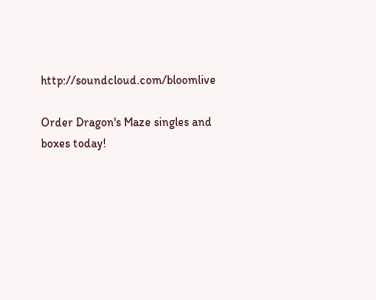http://soundcloud.com/bloomlive

Order Dragon's Maze singles and boxes today!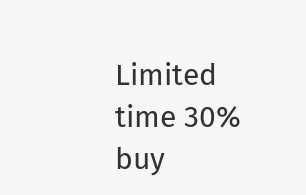Limited time 30% buy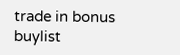trade in bonus buylist